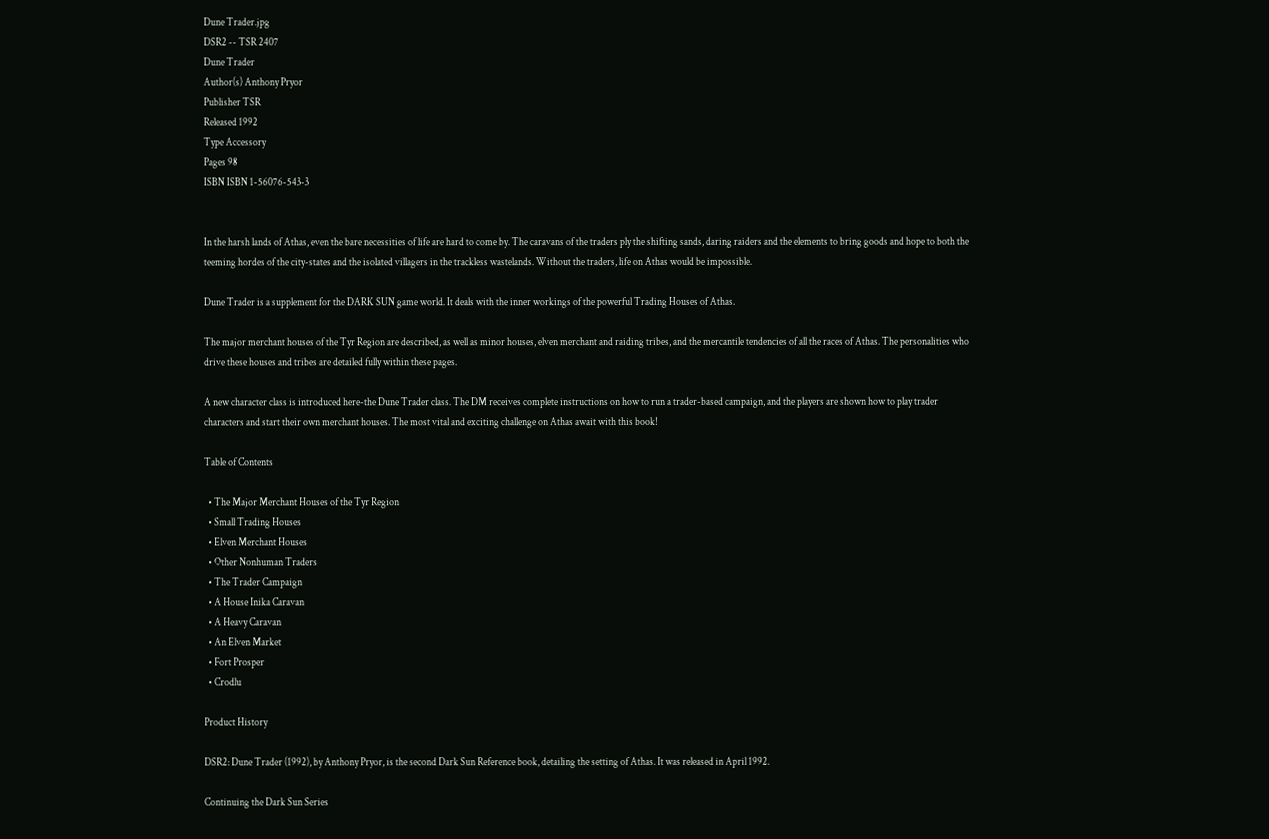Dune Trader.jpg
DSR2 -- TSR 2407
Dune Trader
Author(s) Anthony Pryor
Publisher TSR
Released 1992
Type Accessory
Pages 98
ISBN ISBN 1-56076-543-3


In the harsh lands of Athas, even the bare necessities of life are hard to come by. The caravans of the traders ply the shifting sands, daring raiders and the elements to bring goods and hope to both the teeming hordes of the city-states and the isolated villagers in the trackless wastelands. Without the traders, life on Athas would be impossible.

Dune Trader is a supplement for the DARK SUN game world. It deals with the inner workings of the powerful Trading Houses of Athas.

The major merchant houses of the Tyr Region are described, as well as minor houses, elven merchant and raiding tribes, and the mercantile tendencies of all the races of Athas. The personalities who drive these houses and tribes are detailed fully within these pages.

A new character class is introduced here-the Dune Trader class. The DM receives complete instructions on how to run a trader-based campaign, and the players are shown how to play trader characters and start their own merchant houses. The most vital and exciting challenge on Athas await with this book!

Table of Contents

  • The Major Merchant Houses of the Tyr Region
  • Small Trading Houses
  • Elven Merchant Houses
  • Other Nonhuman Traders
  • The Trader Campaign
  • A House Inika Caravan
  • A Heavy Caravan
  • An Elven Market
  • Fort Prosper
  • Crodlu

Product History

DSR2: Dune Trader (1992), by Anthony Pryor, is the second Dark Sun Reference book, detailing the setting of Athas. It was released in April 1992.

Continuing the Dark Sun Series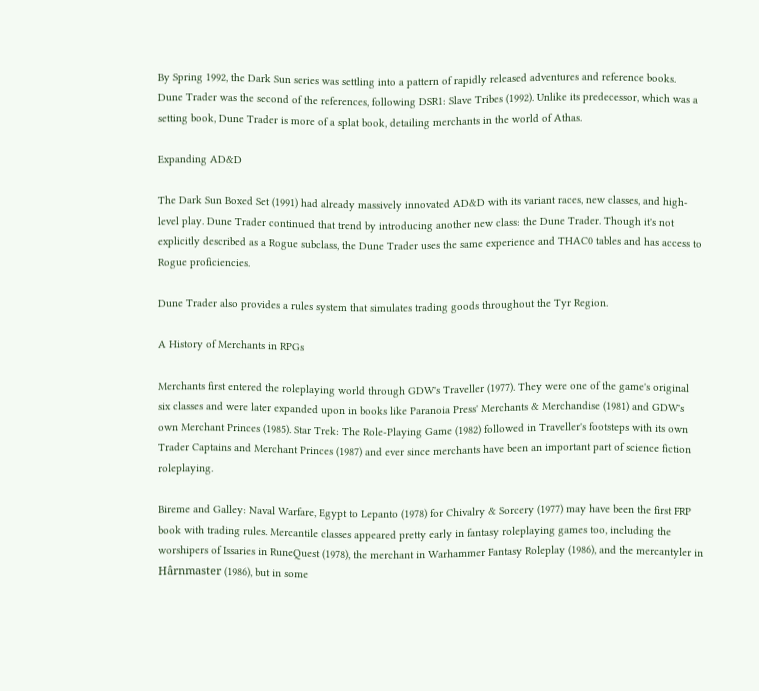By Spring 1992, the Dark Sun series was settling into a pattern of rapidly released adventures and reference books. Dune Trader was the second of the references, following DSR1: Slave Tribes (1992). Unlike its predecessor, which was a setting book, Dune Trader is more of a splat book, detailing merchants in the world of Athas.

Expanding AD&D

The Dark Sun Boxed Set (1991) had already massively innovated AD&D with its variant races, new classes, and high-level play. Dune Trader continued that trend by introducing another new class: the Dune Trader. Though it's not explicitly described as a Rogue subclass, the Dune Trader uses the same experience and THAC0 tables and has access to Rogue proficiencies.

Dune Trader also provides a rules system that simulates trading goods throughout the Tyr Region.

A History of Merchants in RPGs

Merchants first entered the roleplaying world through GDW's Traveller (1977). They were one of the game's original six classes and were later expanded upon in books like Paranoia Press' Merchants & Merchandise (1981) and GDW's own Merchant Princes (1985). Star Trek: The Role-Playing Game (1982) followed in Traveller's footsteps with its own Trader Captains and Merchant Princes (1987) and ever since merchants have been an important part of science fiction roleplaying.

Bireme and Galley: Naval Warfare, Egypt to Lepanto (1978) for Chivalry & Sorcery (1977) may have been the first FRP book with trading rules. Mercantile classes appeared pretty early in fantasy roleplaying games too, including the worshipers of Issaries in RuneQuest (1978), the merchant in Warhammer Fantasy Roleplay (1986), and the mercantyler in Hârnmaster (1986), but in some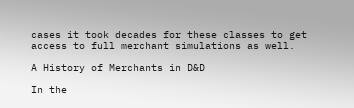cases it took decades for these classes to get access to full merchant simulations as well.

A History of Merchants in D&D

In the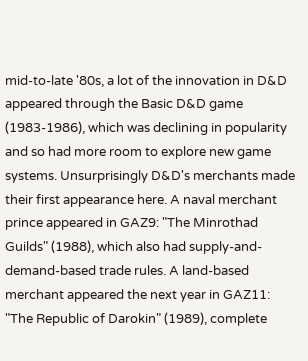mid-to-late '80s, a lot of the innovation in D&D appeared through the Basic D&D game (1983-1986), which was declining in popularity and so had more room to explore new game systems. Unsurprisingly D&D's merchants made their first appearance here. A naval merchant prince appeared in GAZ9: "The Minrothad Guilds" (1988), which also had supply-and-demand-based trade rules. A land-based merchant appeared the next year in GAZ11: "The Republic of Darokin" (1989), complete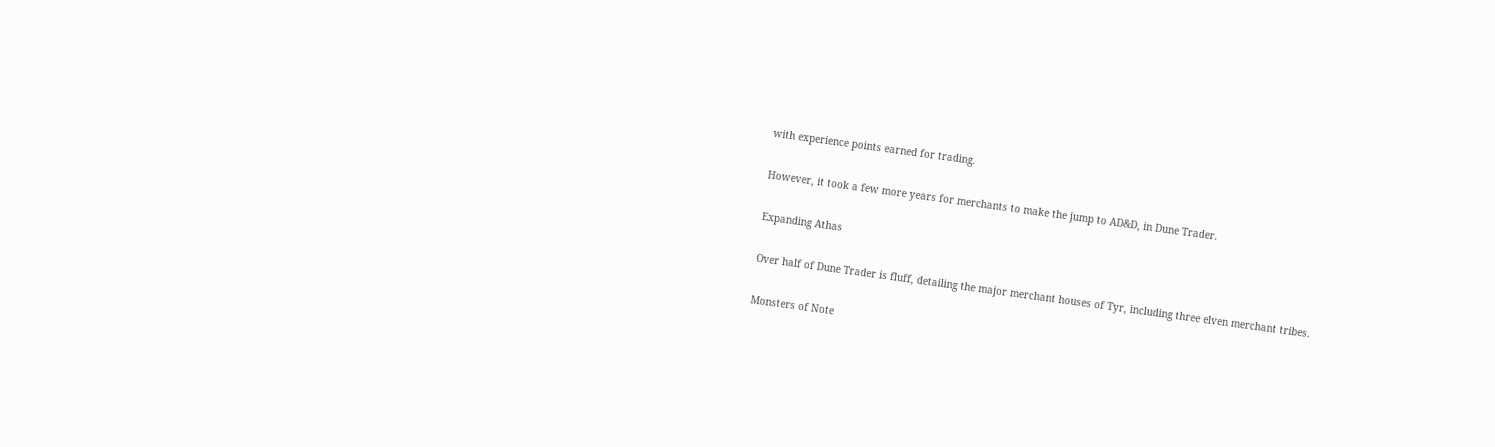with experience points earned for trading.

However, it took a few more years for merchants to make the jump to AD&D, in Dune Trader.

Expanding Athas

Over half of Dune Trader is fluff, detailing the major merchant houses of Tyr, including three elven merchant tribes.

Monsters of Note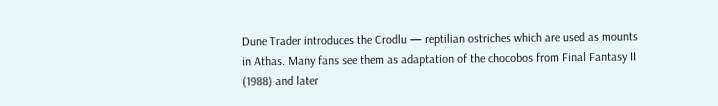Dune Trader introduces the Crodlu — reptilian ostriches which are used as mounts in Athas. Many fans see them as adaptation of the chocobos from Final Fantasy II (1988) and later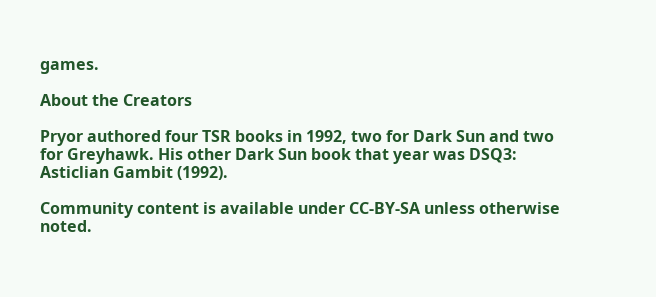games.

About the Creators

Pryor authored four TSR books in 1992, two for Dark Sun and two for Greyhawk. His other Dark Sun book that year was DSQ3: Asticlian Gambit (1992).

Community content is available under CC-BY-SA unless otherwise noted.